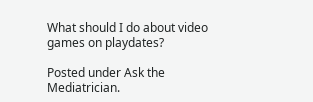What should I do about video games on playdates?

Posted under Ask the Mediatrician.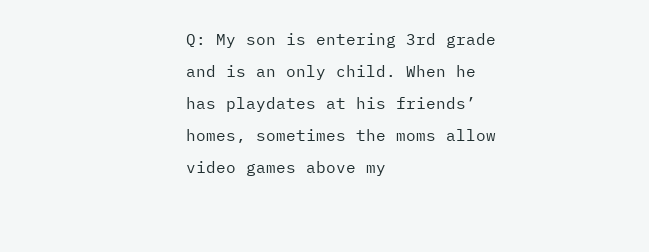Q: My son is entering 3rd grade and is an only child. When he has playdates at his friends’ homes, sometimes the moms allow video games above my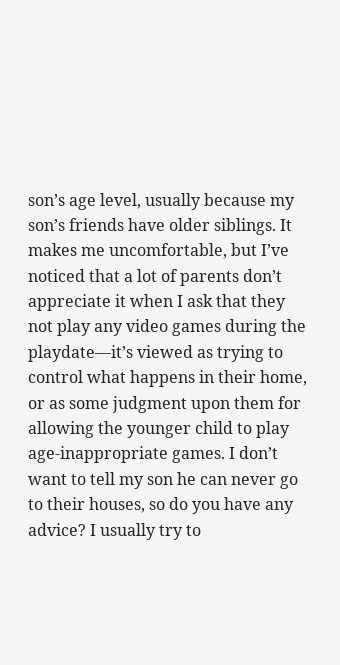son’s age level, usually because my son’s friends have older siblings. It makes me uncomfortable, but I’ve noticed that a lot of parents don’t appreciate it when I ask that they not play any video games during the playdate—it’s viewed as trying to control what happens in their home, or as some judgment upon them for allowing the younger child to play age-inappropriate games. I don’t want to tell my son he can never go to their houses, so do you have any advice? I usually try to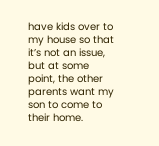have kids over to my house so that it’s not an issue, but at some point, the other parents want my son to come to their home.